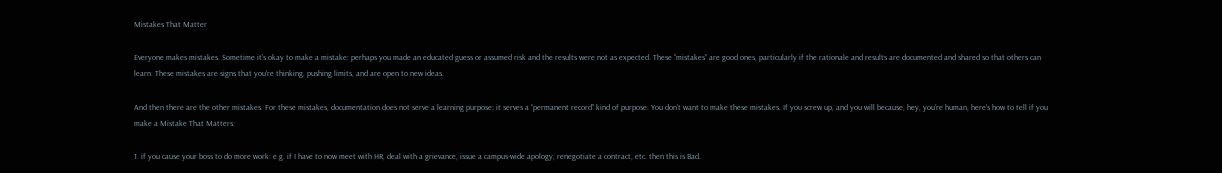Mistakes That Matter

Everyone makes mistakes. Sometime it’s okay to make a mistake: perhaps you made an educated guess or assumed risk and the results were not as expected. These “mistakes” are good ones, particularly if the rationale and results are documented and shared so that others can learn. These mistakes are signs that you’re thinking, pushing limits, and are open to new ideas.

And then there are the other mistakes. For these mistakes, documentation does not serve a learning purpose; it serves a “permanent record” kind of purpose. You don’t want to make these mistakes. If you screw up, and you will because, hey, you’re human, here’s how to tell if you make a Mistake That Matters:

1. if you cause your boss to do more work: e.g. if I have to now meet with HR, deal with a grievance, issue a campus-wide apology, renegotiate a contract, etc. then this is Bad.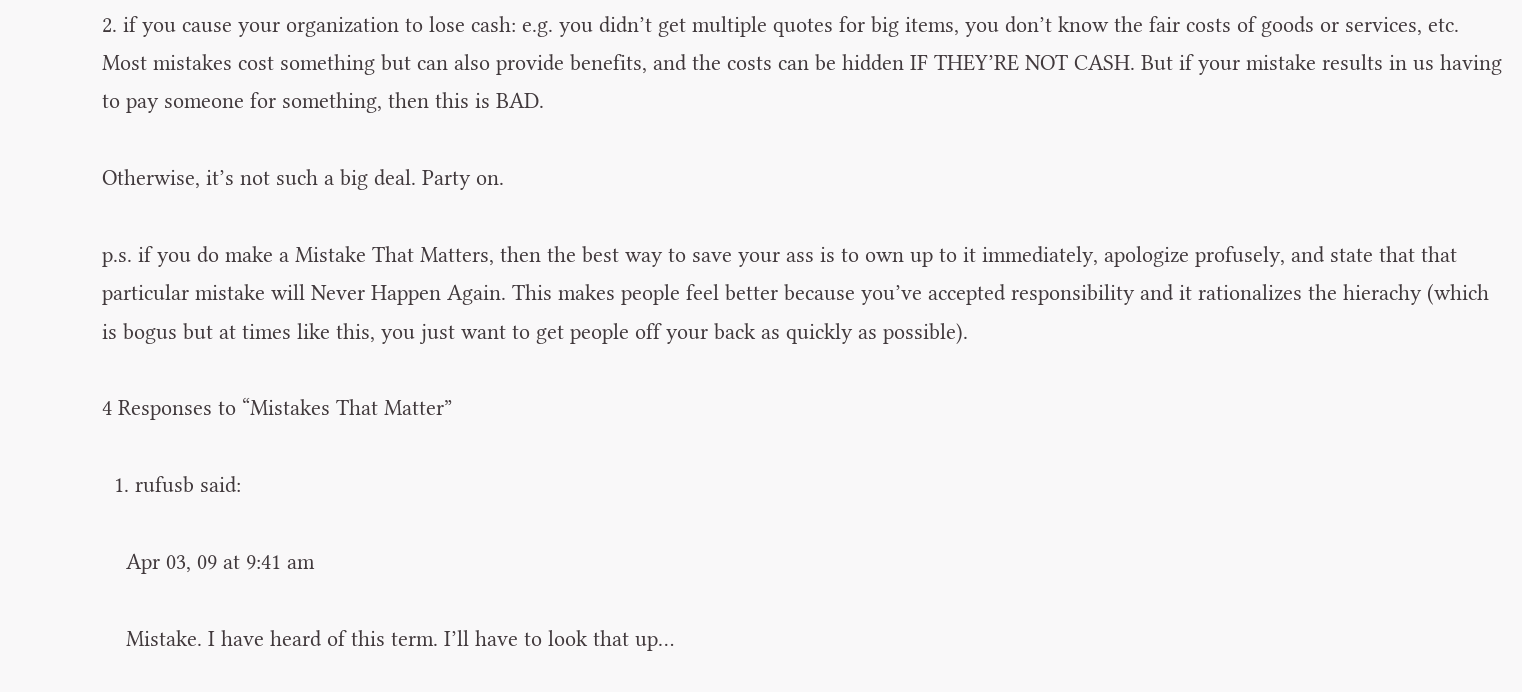2. if you cause your organization to lose cash: e.g. you didn’t get multiple quotes for big items, you don’t know the fair costs of goods or services, etc. Most mistakes cost something but can also provide benefits, and the costs can be hidden IF THEY’RE NOT CASH. But if your mistake results in us having to pay someone for something, then this is BAD.

Otherwise, it’s not such a big deal. Party on.

p.s. if you do make a Mistake That Matters, then the best way to save your ass is to own up to it immediately, apologize profusely, and state that that particular mistake will Never Happen Again. This makes people feel better because you’ve accepted responsibility and it rationalizes the hierachy (which is bogus but at times like this, you just want to get people off your back as quickly as possible).

4 Responses to “Mistakes That Matter”

  1. rufusb said:

    Apr 03, 09 at 9:41 am

    Mistake. I have heard of this term. I’ll have to look that up…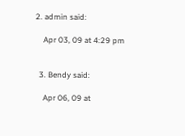2. admin said:

    Apr 03, 09 at 4:29 pm


  3. Bendy said:

    Apr 06, 09 at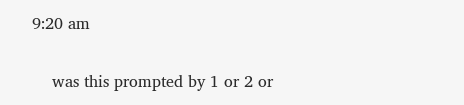9:20 am

    was this prompted by 1 or 2 or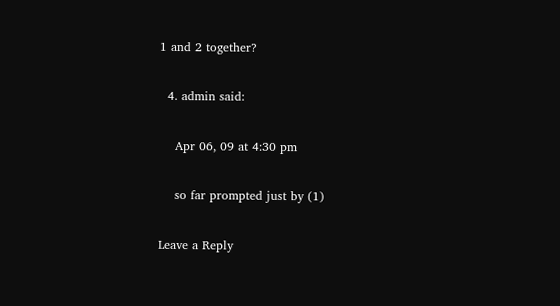1 and 2 together?

  4. admin said:

    Apr 06, 09 at 4:30 pm

    so far prompted just by (1)

Leave a Reply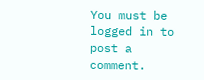You must be logged in to post a comment.